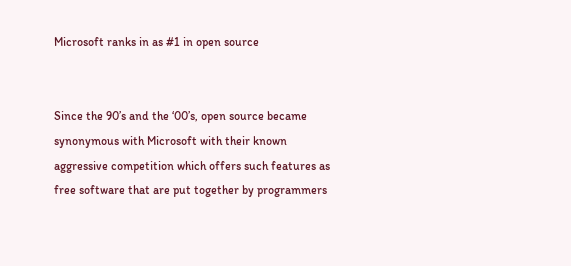Microsoft ranks in as #1 in open source


Since the 90’s and the ‘00’s, open source became synonymous with Microsoft with their known aggressive competition which offers such features as free software that are put together by programmers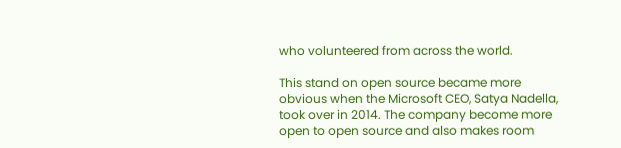who volunteered from across the world.

This stand on open source became more obvious when the Microsoft CEO, Satya Nadella, took over in 2014. The company become more open to open source and also makes room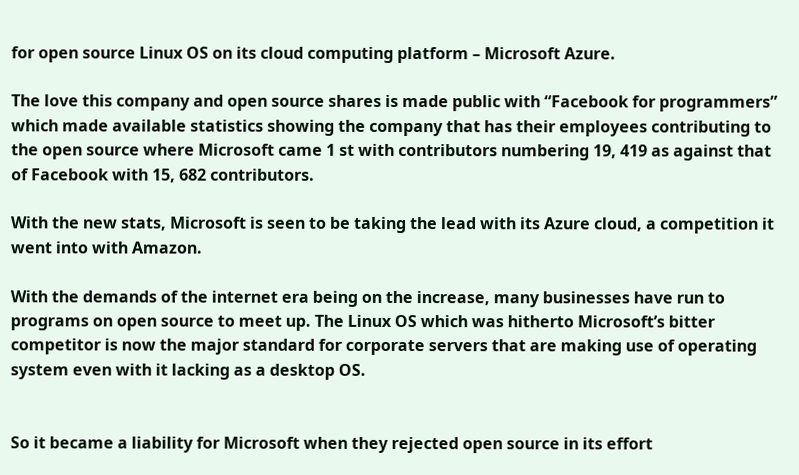for open source Linux OS on its cloud computing platform – Microsoft Azure.

The love this company and open source shares is made public with “Facebook for programmers” which made available statistics showing the company that has their employees contributing to the open source where Microsoft came 1 st with contributors numbering 19, 419 as against that of Facebook with 15, 682 contributors.

With the new stats, Microsoft is seen to be taking the lead with its Azure cloud, a competition it went into with Amazon.

With the demands of the internet era being on the increase, many businesses have run to programs on open source to meet up. The Linux OS which was hitherto Microsoft’s bitter competitor is now the major standard for corporate servers that are making use of operating system even with it lacking as a desktop OS.


So it became a liability for Microsoft when they rejected open source in its effort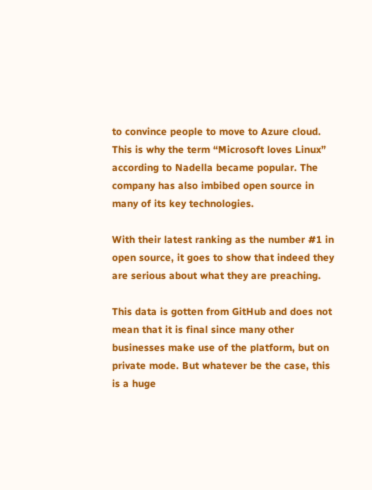to convince people to move to Azure cloud. This is why the term “Microsoft loves Linux” according to Nadella became popular. The company has also imbibed open source in many of its key technologies.

With their latest ranking as the number #1 in open source, it goes to show that indeed they are serious about what they are preaching.

This data is gotten from GitHub and does not mean that it is final since many other businesses make use of the platform, but on private mode. But whatever be the case, this is a huge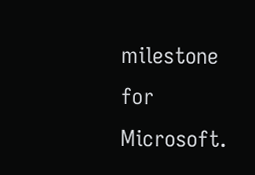milestone for Microsoft.